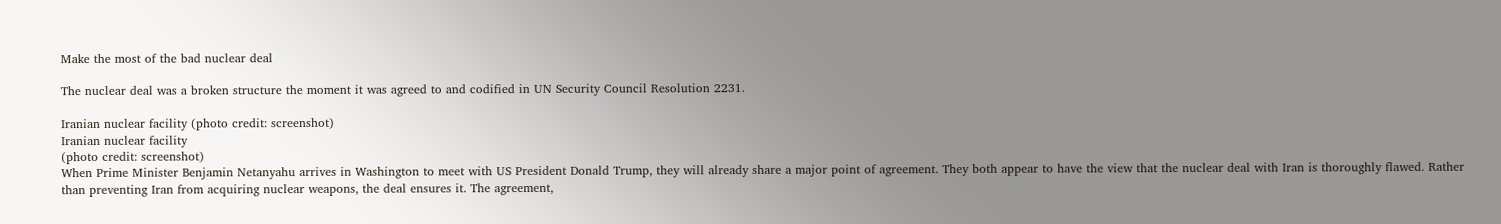Make the most of the bad nuclear deal

The nuclear deal was a broken structure the moment it was agreed to and codified in UN Security Council Resolution 2231.

Iranian nuclear facility (photo credit: screenshot)
Iranian nuclear facility
(photo credit: screenshot)
When Prime Minister Benjamin Netanyahu arrives in Washington to meet with US President Donald Trump, they will already share a major point of agreement. They both appear to have the view that the nuclear deal with Iran is thoroughly flawed. Rather than preventing Iran from acquiring nuclear weapons, the deal ensures it. The agreement,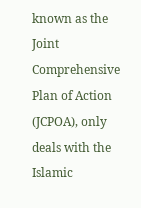known as the Joint Comprehensive Plan of Action (JCPOA), only deals with the Islamic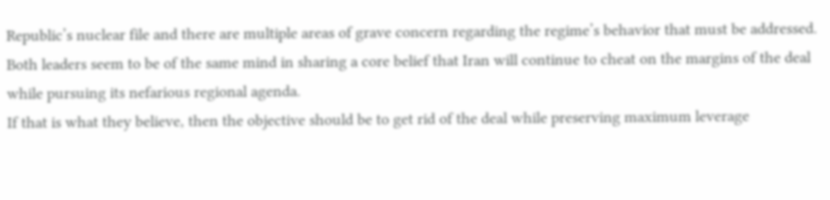Republic’s nuclear file and there are multiple areas of grave concern regarding the regime’s behavior that must be addressed. Both leaders seem to be of the same mind in sharing a core belief that Iran will continue to cheat on the margins of the deal while pursuing its nefarious regional agenda.
If that is what they believe, then the objective should be to get rid of the deal while preserving maximum leverage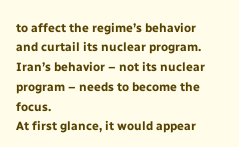to affect the regime’s behavior and curtail its nuclear program. Iran’s behavior – not its nuclear program – needs to become the focus.
At first glance, it would appear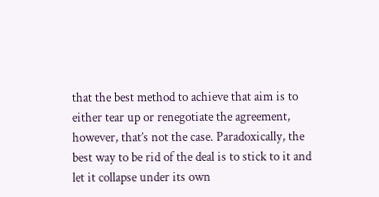that the best method to achieve that aim is to either tear up or renegotiate the agreement, however, that’s not the case. Paradoxically, the best way to be rid of the deal is to stick to it and let it collapse under its own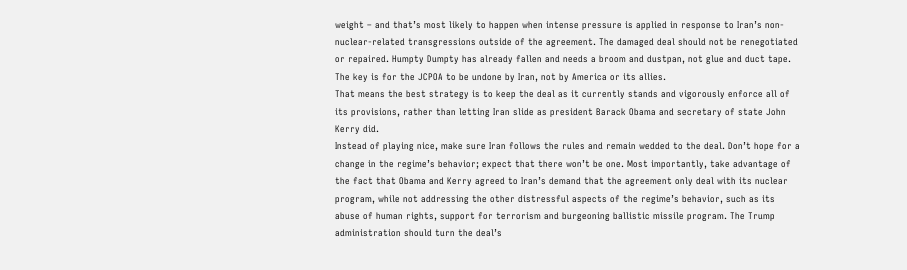weight – and that’s most likely to happen when intense pressure is applied in response to Iran’s non-nuclear-related transgressions outside of the agreement. The damaged deal should not be renegotiated or repaired. Humpty Dumpty has already fallen and needs a broom and dustpan, not glue and duct tape.
The key is for the JCPOA to be undone by Iran, not by America or its allies.
That means the best strategy is to keep the deal as it currently stands and vigorously enforce all of its provisions, rather than letting Iran slide as president Barack Obama and secretary of state John Kerry did.
Instead of playing nice, make sure Iran follows the rules and remain wedded to the deal. Don’t hope for a change in the regime’s behavior; expect that there won’t be one. Most importantly, take advantage of the fact that Obama and Kerry agreed to Iran’s demand that the agreement only deal with its nuclear program, while not addressing the other distressful aspects of the regime’s behavior, such as its abuse of human rights, support for terrorism and burgeoning ballistic missile program. The Trump administration should turn the deal’s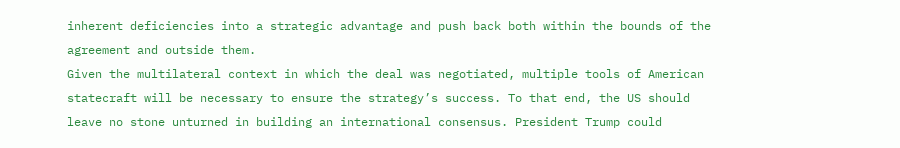inherent deficiencies into a strategic advantage and push back both within the bounds of the agreement and outside them.
Given the multilateral context in which the deal was negotiated, multiple tools of American statecraft will be necessary to ensure the strategy’s success. To that end, the US should leave no stone unturned in building an international consensus. President Trump could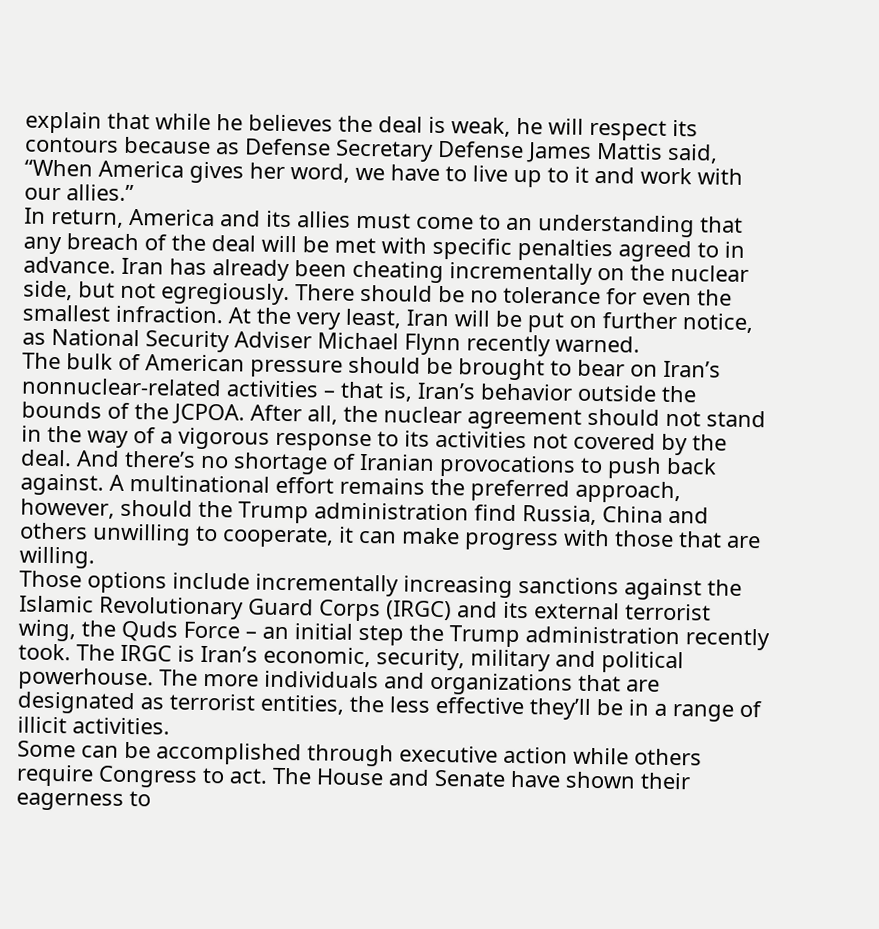explain that while he believes the deal is weak, he will respect its contours because as Defense Secretary Defense James Mattis said, “When America gives her word, we have to live up to it and work with our allies.”
In return, America and its allies must come to an understanding that any breach of the deal will be met with specific penalties agreed to in advance. Iran has already been cheating incrementally on the nuclear side, but not egregiously. There should be no tolerance for even the smallest infraction. At the very least, Iran will be put on further notice, as National Security Adviser Michael Flynn recently warned.
The bulk of American pressure should be brought to bear on Iran’s nonnuclear-related activities – that is, Iran’s behavior outside the bounds of the JCPOA. After all, the nuclear agreement should not stand in the way of a vigorous response to its activities not covered by the deal. And there’s no shortage of Iranian provocations to push back against. A multinational effort remains the preferred approach, however, should the Trump administration find Russia, China and others unwilling to cooperate, it can make progress with those that are willing.
Those options include incrementally increasing sanctions against the Islamic Revolutionary Guard Corps (IRGC) and its external terrorist wing, the Quds Force – an initial step the Trump administration recently took. The IRGC is Iran’s economic, security, military and political powerhouse. The more individuals and organizations that are designated as terrorist entities, the less effective they’ll be in a range of illicit activities.
Some can be accomplished through executive action while others require Congress to act. The House and Senate have shown their eagerness to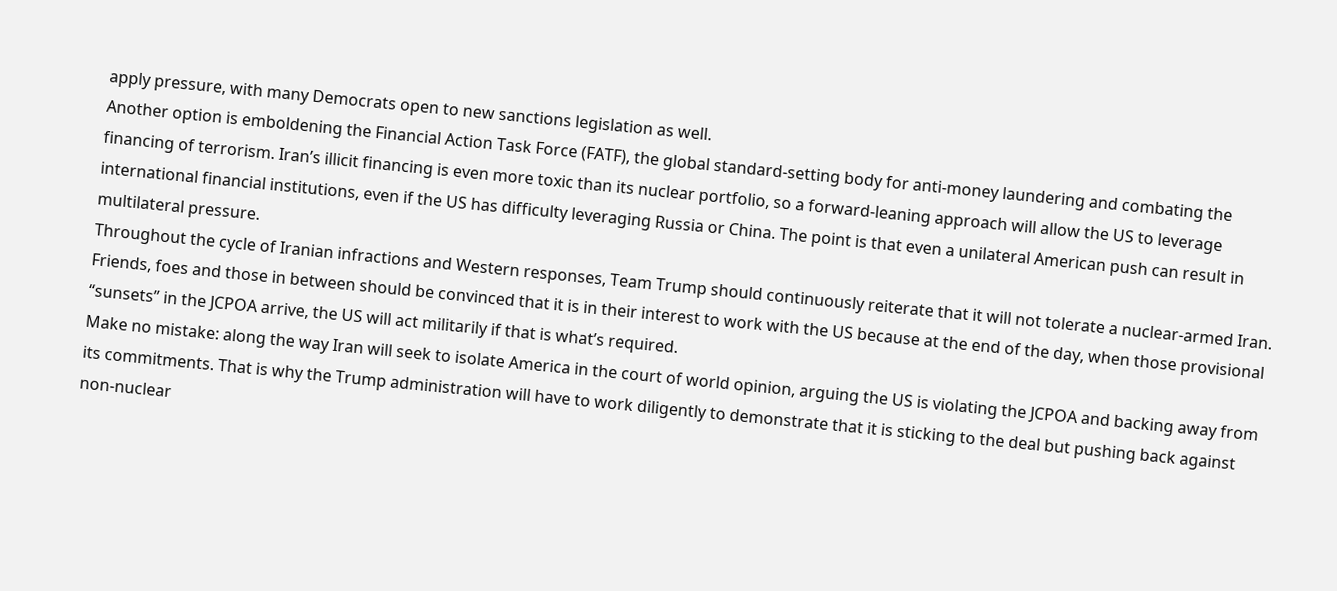apply pressure, with many Democrats open to new sanctions legislation as well.
Another option is emboldening the Financial Action Task Force (FATF), the global standard-setting body for anti-money laundering and combating the financing of terrorism. Iran’s illicit financing is even more toxic than its nuclear portfolio, so a forward-leaning approach will allow the US to leverage international financial institutions, even if the US has difficulty leveraging Russia or China. The point is that even a unilateral American push can result in multilateral pressure.
Throughout the cycle of Iranian infractions and Western responses, Team Trump should continuously reiterate that it will not tolerate a nuclear-armed Iran.
Friends, foes and those in between should be convinced that it is in their interest to work with the US because at the end of the day, when those provisional “sunsets” in the JCPOA arrive, the US will act militarily if that is what’s required.
Make no mistake: along the way Iran will seek to isolate America in the court of world opinion, arguing the US is violating the JCPOA and backing away from its commitments. That is why the Trump administration will have to work diligently to demonstrate that it is sticking to the deal but pushing back against non-nuclear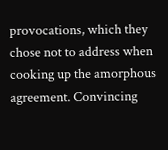provocations, which they chose not to address when cooking up the amorphous agreement. Convincing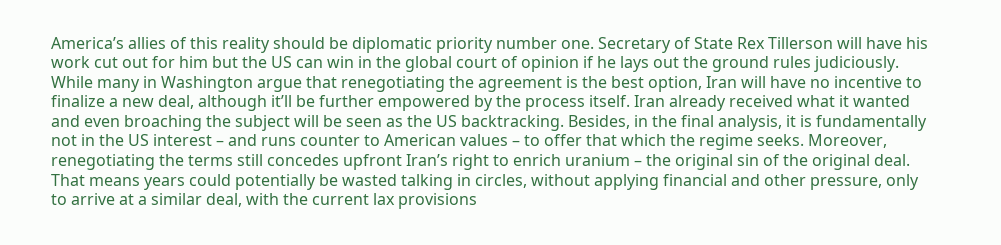America’s allies of this reality should be diplomatic priority number one. Secretary of State Rex Tillerson will have his work cut out for him but the US can win in the global court of opinion if he lays out the ground rules judiciously.
While many in Washington argue that renegotiating the agreement is the best option, Iran will have no incentive to finalize a new deal, although it’ll be further empowered by the process itself. Iran already received what it wanted and even broaching the subject will be seen as the US backtracking. Besides, in the final analysis, it is fundamentally not in the US interest – and runs counter to American values – to offer that which the regime seeks. Moreover, renegotiating the terms still concedes upfront Iran’s right to enrich uranium – the original sin of the original deal. That means years could potentially be wasted talking in circles, without applying financial and other pressure, only to arrive at a similar deal, with the current lax provisions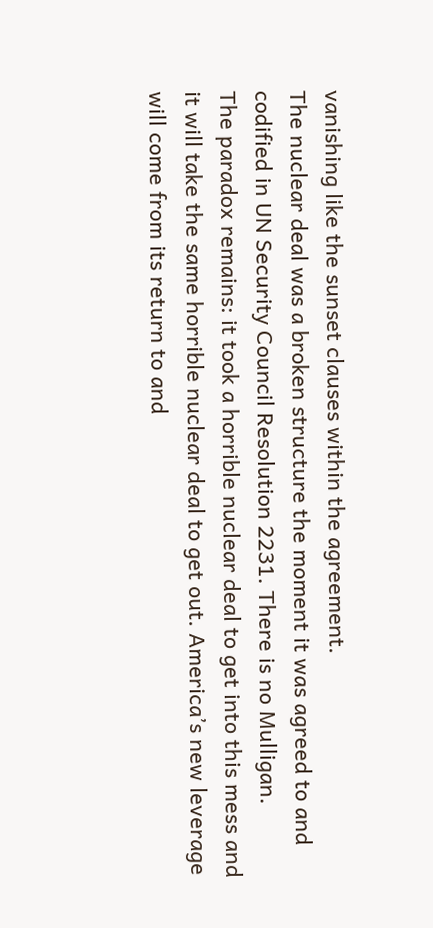vanishing like the sunset clauses within the agreement.
The nuclear deal was a broken structure the moment it was agreed to and codified in UN Security Council Resolution 2231. There is no Mulligan.
The paradox remains: it took a horrible nuclear deal to get into this mess and it will take the same horrible nuclear deal to get out. America’s new leverage will come from its return to and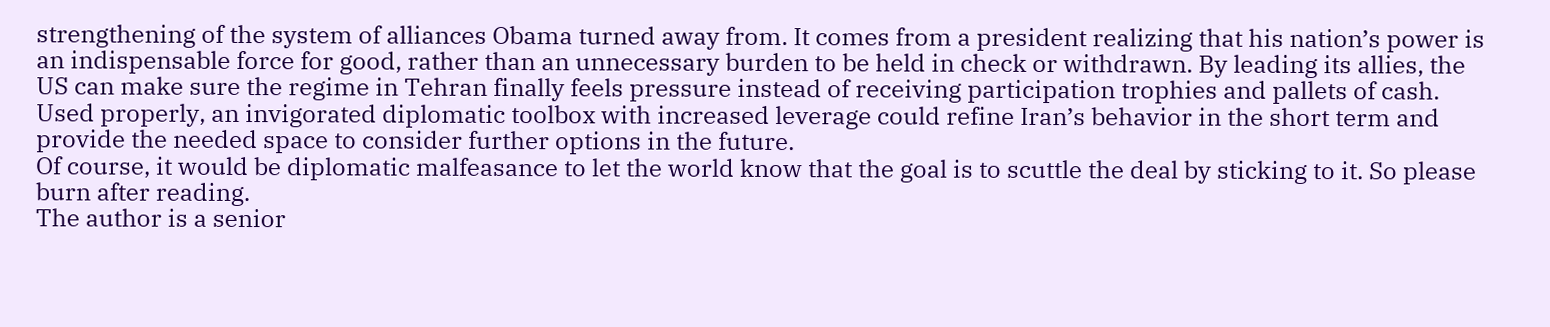strengthening of the system of alliances Obama turned away from. It comes from a president realizing that his nation’s power is an indispensable force for good, rather than an unnecessary burden to be held in check or withdrawn. By leading its allies, the US can make sure the regime in Tehran finally feels pressure instead of receiving participation trophies and pallets of cash. Used properly, an invigorated diplomatic toolbox with increased leverage could refine Iran’s behavior in the short term and provide the needed space to consider further options in the future.
Of course, it would be diplomatic malfeasance to let the world know that the goal is to scuttle the deal by sticking to it. So please burn after reading.
The author is a senior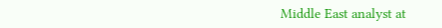Middle East analyst at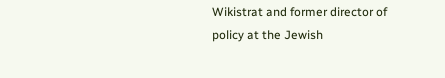Wikistrat and former director of policy at the Jewish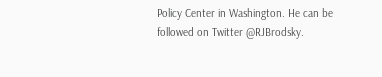Policy Center in Washington. He can be followed on Twitter @RJBrodsky.